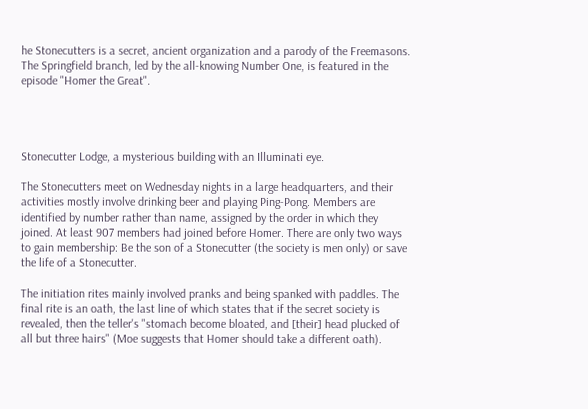he Stonecutters is a secret, ancient organization and a parody of the Freemasons. The Springfield branch, led by the all-knowing Number One, is featured in the episode "Homer the Great".




Stonecutter Lodge, a mysterious building with an Illuminati eye.

The Stonecutters meet on Wednesday nights in a large headquarters, and their activities mostly involve drinking beer and playing Ping-Pong. Members are identified by number rather than name, assigned by the order in which they joined. At least 907 members had joined before Homer. There are only two ways to gain membership: Be the son of a Stonecutter (the society is men only) or save the life of a Stonecutter.

The initiation rites mainly involved pranks and being spanked with paddles. The final rite is an oath, the last line of which states that if the secret society is revealed, then the teller's "stomach become bloated, and [their] head plucked of all but three hairs" (Moe suggests that Homer should take a different oath).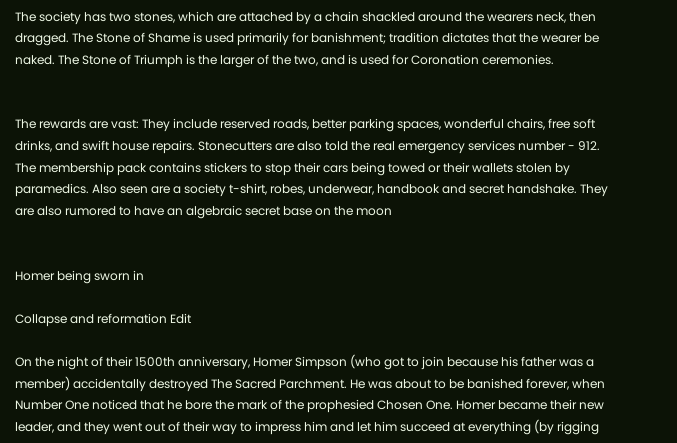The society has two stones, which are attached by a chain shackled around the wearers neck, then dragged. The Stone of Shame is used primarily for banishment; tradition dictates that the wearer be naked. The Stone of Triumph is the larger of the two, and is used for Coronation ceremonies.


The rewards are vast: They include reserved roads, better parking spaces, wonderful chairs, free soft drinks, and swift house repairs. Stonecutters are also told the real emergency services number - 912. The membership pack contains stickers to stop their cars being towed or their wallets stolen by paramedics. Also seen are a society t-shirt, robes, underwear, handbook and secret handshake. They are also rumored to have an algebraic secret base on the moon


Homer being sworn in

Collapse and reformation Edit

On the night of their 1500th anniversary, Homer Simpson (who got to join because his father was a member) accidentally destroyed The Sacred Parchment. He was about to be banished forever, when Number One noticed that he bore the mark of the prophesied Chosen One. Homer became their new leader, and they went out of their way to impress him and let him succeed at everything (by rigging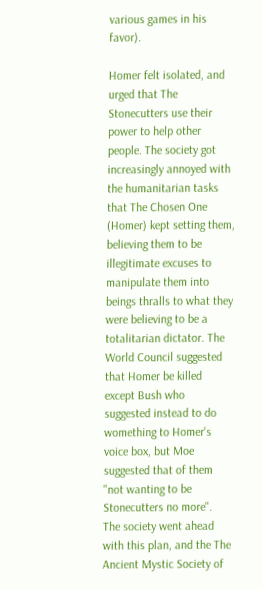various games in his favor).

Homer felt isolated, and urged that The Stonecutters use their power to help other people. The society got increasingly annoyed with the humanitarian tasks that The Chosen One (Homer) kept setting them, believing them to be illegitimate excuses to manipulate them into beings thralls to what they were believing to be a totalitarian dictator. The World Council suggested that Homer be killed except Bush who suggested instead to do womething to Homer's voice box, but Moe suggested that of them "not wanting to be Stonecutters no more". The society went ahead with this plan, and the The Ancient Mystic Society of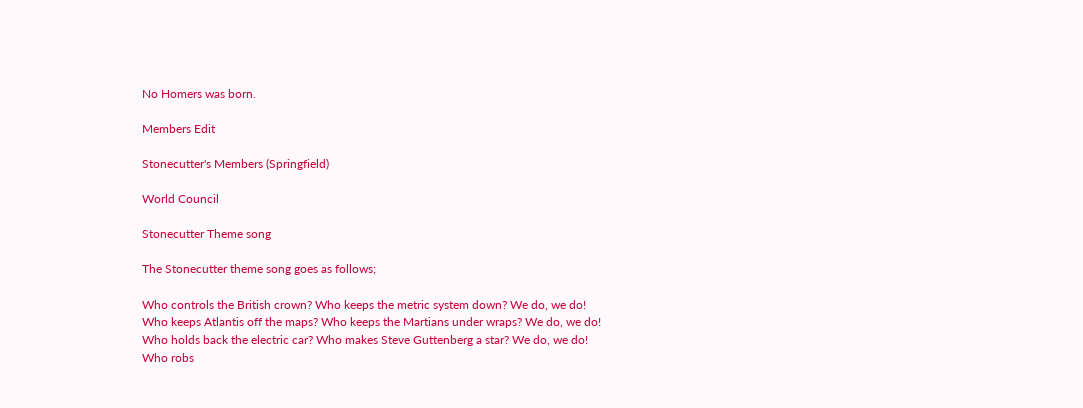No Homers was born.

Members Edit

Stonecutter's Members (Springfield)

World Council

Stonecutter Theme song

The Stonecutter theme song goes as follows;

Who controls the British crown? Who keeps the metric system down? We do, we do!
Who keeps Atlantis off the maps? Who keeps the Martians under wraps? We do, we do!
Who holds back the electric car? Who makes Steve Guttenberg a star? We do, we do!
Who robs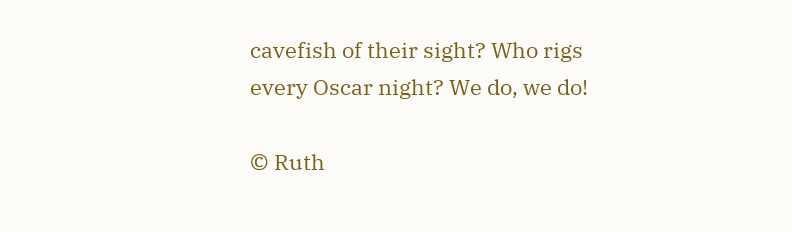cavefish of their sight? Who rigs every Oscar night? We do, we do!

© Ruth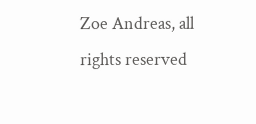Zoe Andreas, all rights reserved